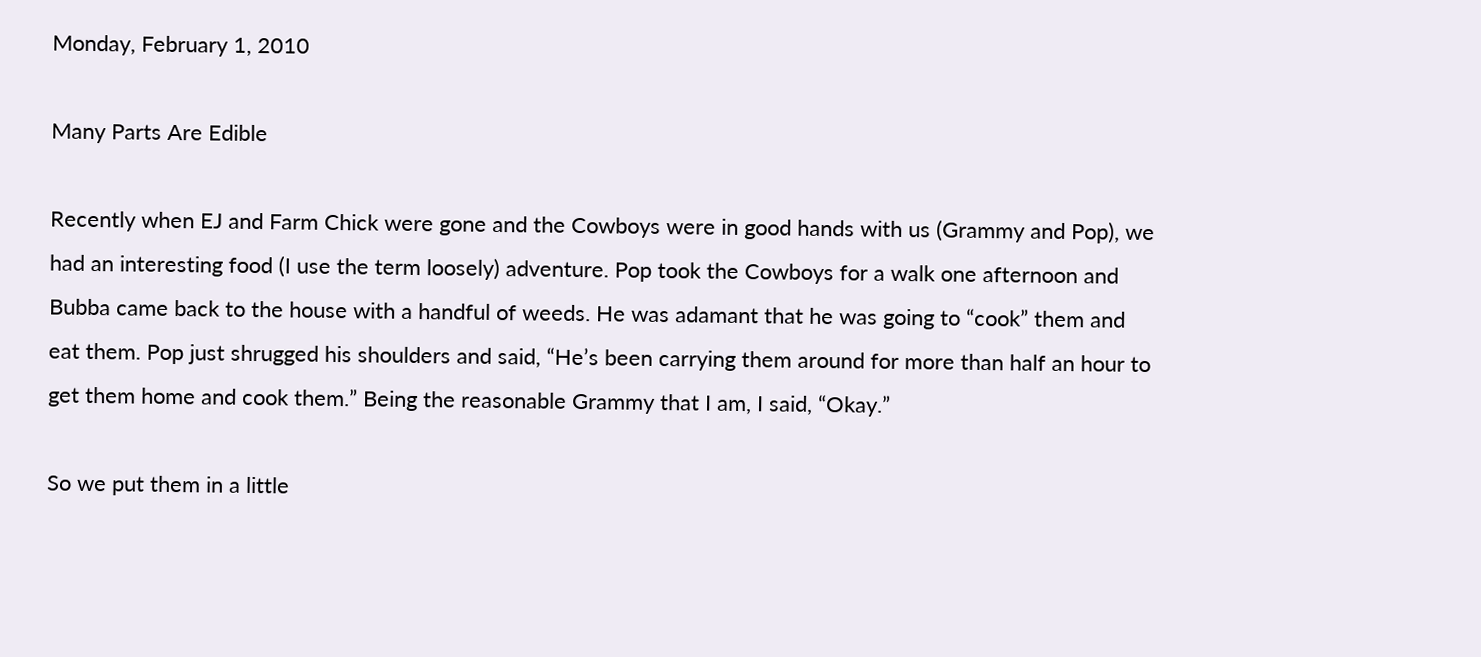Monday, February 1, 2010

Many Parts Are Edible

Recently when EJ and Farm Chick were gone and the Cowboys were in good hands with us (Grammy and Pop), we had an interesting food (I use the term loosely) adventure. Pop took the Cowboys for a walk one afternoon and Bubba came back to the house with a handful of weeds. He was adamant that he was going to “cook” them and eat them. Pop just shrugged his shoulders and said, “He’s been carrying them around for more than half an hour to get them home and cook them.” Being the reasonable Grammy that I am, I said, “Okay.”

So we put them in a little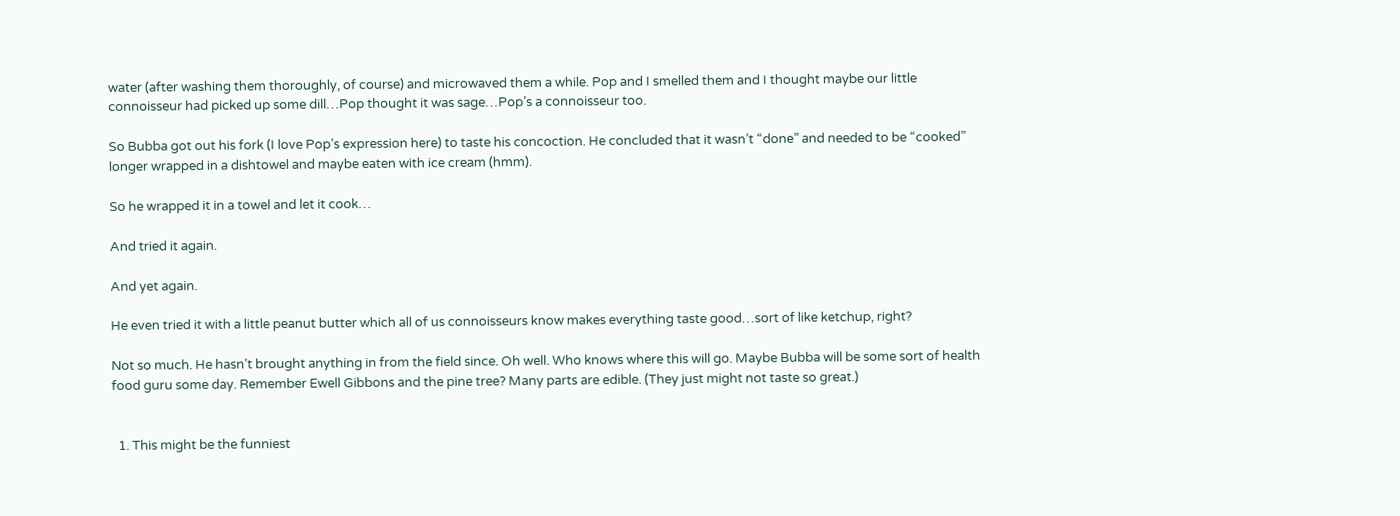water (after washing them thoroughly, of course) and microwaved them a while. Pop and I smelled them and I thought maybe our little connoisseur had picked up some dill…Pop thought it was sage…Pop’s a connoisseur too.

So Bubba got out his fork (I love Pop’s expression here) to taste his concoction. He concluded that it wasn’t “done” and needed to be “cooked” longer wrapped in a dishtowel and maybe eaten with ice cream (hmm).

So he wrapped it in a towel and let it cook…

And tried it again.

And yet again.

He even tried it with a little peanut butter which all of us connoisseurs know makes everything taste good…sort of like ketchup, right?

Not so much. He hasn’t brought anything in from the field since. Oh well. Who knows where this will go. Maybe Bubba will be some sort of health food guru some day. Remember Ewell Gibbons and the pine tree? Many parts are edible. (They just might not taste so great.)


  1. This might be the funniest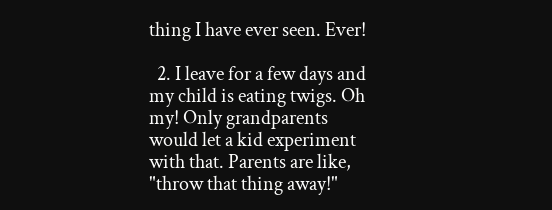thing I have ever seen. Ever!

  2. I leave for a few days and my child is eating twigs. Oh my! Only grandparents would let a kid experiment with that. Parents are like, "throw that thing away!"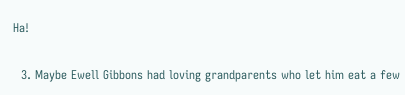Ha!

  3. Maybe Ewell Gibbons had loving grandparents who let him eat a few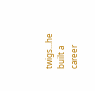twigs...he built a career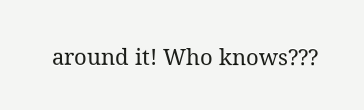around it! Who knows???